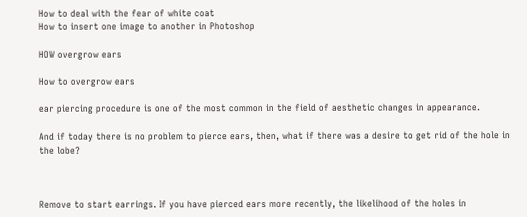How to deal with the fear of white coat
How to insert one image to another in Photoshop

HOW overgrow ears

How to overgrow ears

ear piercing procedure is one of the most common in the field of aesthetic changes in appearance.

And if today there is no problem to pierce ears, then, what if there was a desire to get rid of the hole in the lobe?



Remove to start earrings. If you have pierced ears more recently, the likelihood of the holes in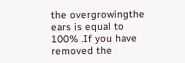the overgrowingthe ears is equal to 100% .If you have removed the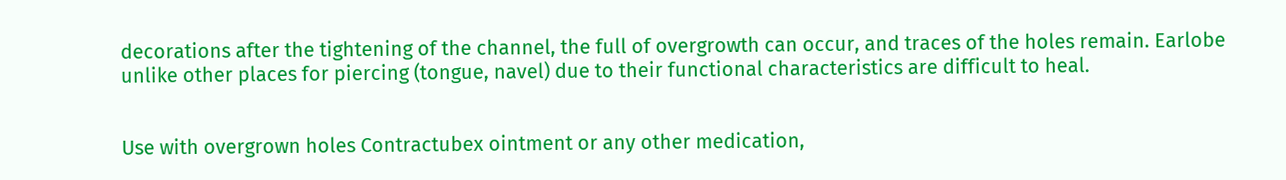decorations after the tightening of the channel, the full of overgrowth can occur, and traces of the holes remain. Earlobe unlike other places for piercing (tongue, navel) due to their functional characteristics are difficult to heal.


Use with overgrown holes Contractubex ointment or any other medication,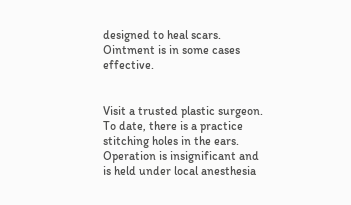designed to heal scars. Ointment is in some cases effective.


Visit a trusted plastic surgeon. To date, there is a practice stitching holes in the ears. Operation is insignificant and is held under local anesthesia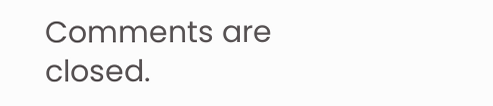Comments are closed.